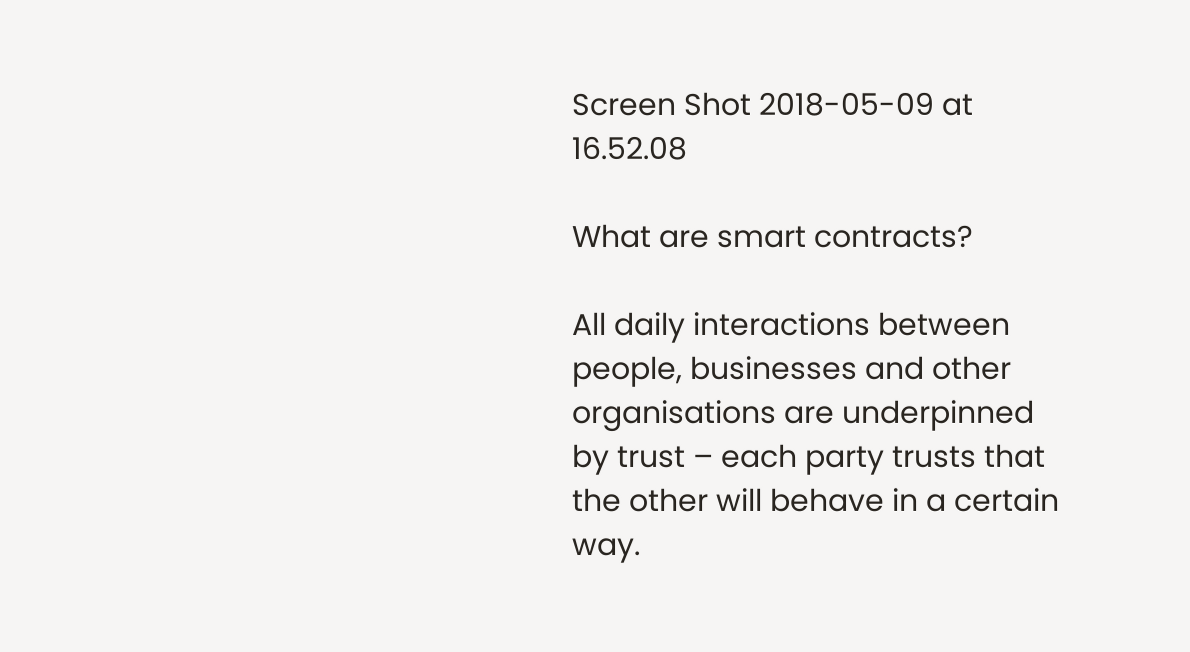Screen Shot 2018-05-09 at 16.52.08

What are smart contracts?

All daily interactions between people, businesses and other organisations are underpinned by trust – each party trusts that the other will behave in a certain way.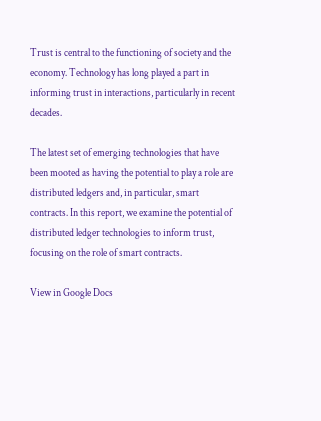Trust is central to the functioning of society and the economy. Technology has long played a part in informing trust in interactions, particularly in recent decades.

The latest set of emerging technologies that have been mooted as having the potential to play a role are distributed ledgers and, in particular, smart contracts. In this report, we examine the potential of distributed ledger technologies to inform trust, focusing on the role of smart contracts.

View in Google Docs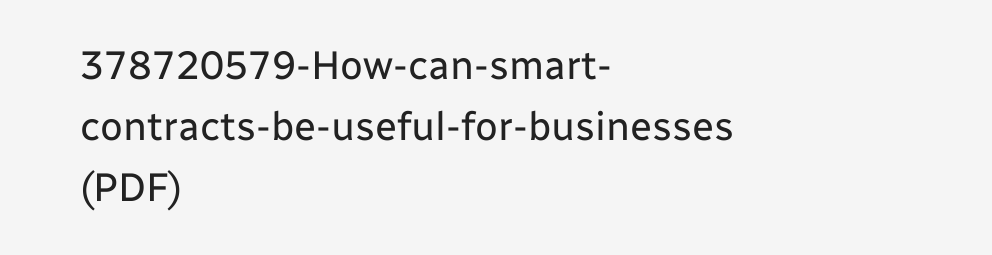378720579-How-can-smart-contracts-be-useful-for-businesses (PDF)